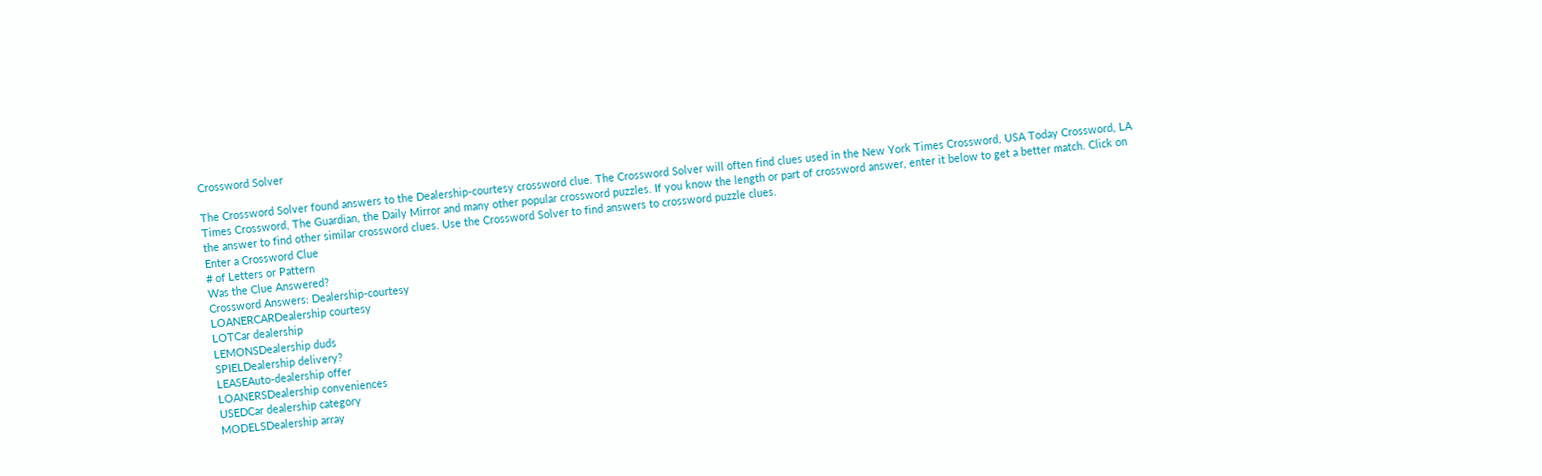Crossword Solver

The Crossword Solver found answers to the Dealership-courtesy crossword clue. The Crossword Solver will often find clues used in the New York Times Crossword, USA Today Crossword, LA Times Crossword, The Guardian, the Daily Mirror and many other popular crossword puzzles. If you know the length or part of crossword answer, enter it below to get a better match. Click on the answer to find other similar crossword clues. Use the Crossword Solver to find answers to crossword puzzle clues.
Enter a Crossword Clue
# of Letters or Pattern
Was the Clue Answered?
Crossword Answers: Dealership-courtesy
LOANERCARDealership courtesy
LOTCar dealership
LEMONSDealership duds
SPIELDealership delivery?
LEASEAuto-dealership offer
LOANERSDealership conveniences
USEDCar dealership category
MODELSDealership array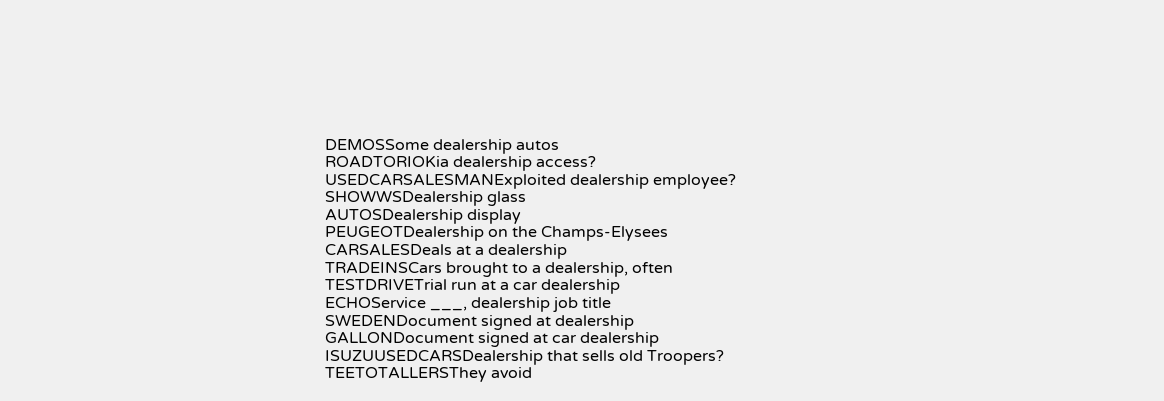DEMOSSome dealership autos
ROADTORIOKia dealership access?
USEDCARSALESMANExploited dealership employee?
SHOWWSDealership glass
AUTOSDealership display
PEUGEOTDealership on the Champs-Elysees
CARSALESDeals at a dealership
TRADEINSCars brought to a dealership, often
TESTDRIVETrial run at a car dealership
ECHOService ___, dealership job title
SWEDENDocument signed at dealership
GALLONDocument signed at car dealership
ISUZUUSEDCARSDealership that sells old Troopers?
TEETOTALLERSThey avoid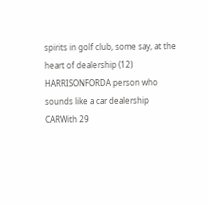spirits in golf club, some say, at the heart of dealership (12)
HARRISONFORDA person who sounds like a car dealership
CARWith 29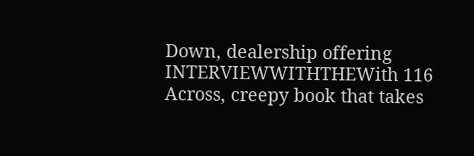Down, dealership offering
INTERVIEWWITHTHEWith 116 Across, creepy book that takes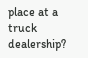place at a truck dealership?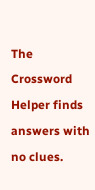The Crossword Helper finds answers with no clues.